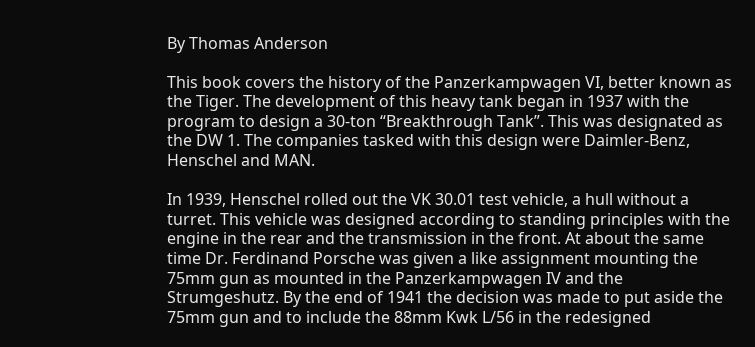By Thomas Anderson

This book covers the history of the Panzerkampwagen VI, better known as the Tiger. The development of this heavy tank began in 1937 with the program to design a 30-ton “Breakthrough Tank”. This was designated as the DW 1. The companies tasked with this design were Daimler-Benz, Henschel and MAN.

In 1939, Henschel rolled out the VK 30.01 test vehicle, a hull without a turret. This vehicle was designed according to standing principles with the engine in the rear and the transmission in the front. At about the same time Dr. Ferdinand Porsche was given a like assignment mounting the 75mm gun as mounted in the Panzerkampwagen IV and the Strumgeshutz. By the end of 1941 the decision was made to put aside the 75mm gun and to include the 88mm Kwk L/56 in the redesigned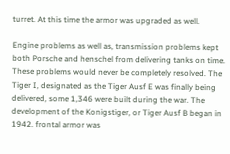turret. At this time the armor was upgraded as well.

Engine problems as well as, transmission problems kept both Porsche and henschel from delivering tanks on time. These problems would never be completely resolved. The Tiger I, designated as the Tiger Ausf E was finally being delivered, some 1,346 were built during the war. The development of the Konigstiger, or Tiger Ausf B began in 1942. frontal armor was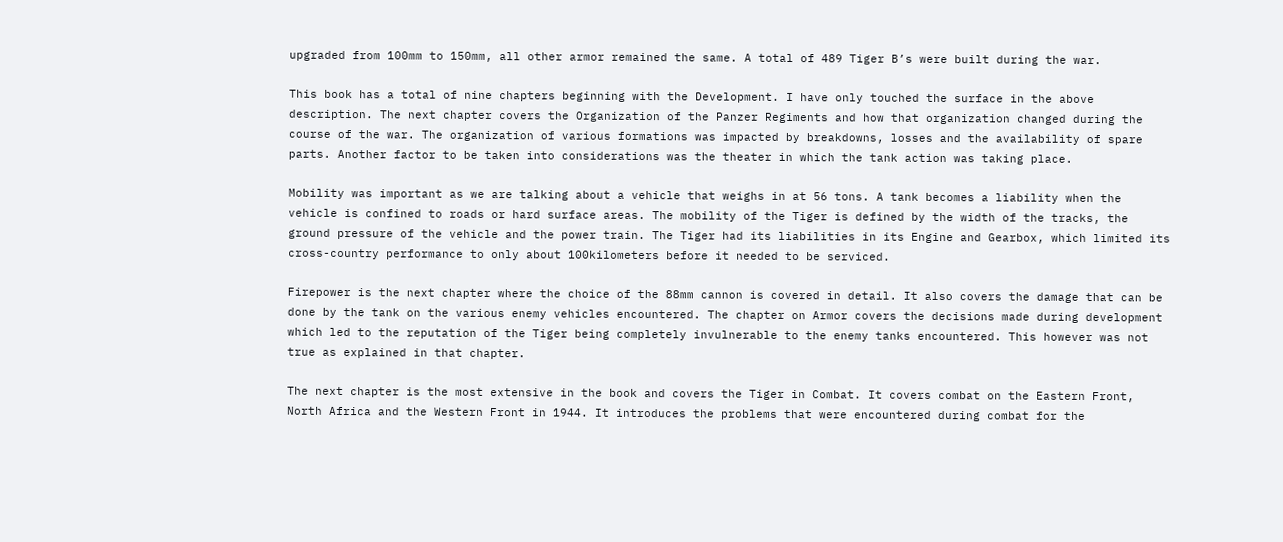upgraded from 100mm to 150mm, all other armor remained the same. A total of 489 Tiger B’s were built during the war.

This book has a total of nine chapters beginning with the Development. I have only touched the surface in the above description. The next chapter covers the Organization of the Panzer Regiments and how that organization changed during the course of the war. The organization of various formations was impacted by breakdowns, losses and the availability of spare parts. Another factor to be taken into considerations was the theater in which the tank action was taking place.

Mobility was important as we are talking about a vehicle that weighs in at 56 tons. A tank becomes a liability when the vehicle is confined to roads or hard surface areas. The mobility of the Tiger is defined by the width of the tracks, the ground pressure of the vehicle and the power train. The Tiger had its liabilities in its Engine and Gearbox, which limited its cross-country performance to only about 100kilometers before it needed to be serviced.

Firepower is the next chapter where the choice of the 88mm cannon is covered in detail. It also covers the damage that can be done by the tank on the various enemy vehicles encountered. The chapter on Armor covers the decisions made during development which led to the reputation of the Tiger being completely invulnerable to the enemy tanks encountered. This however was not true as explained in that chapter.

The next chapter is the most extensive in the book and covers the Tiger in Combat. It covers combat on the Eastern Front, North Africa and the Western Front in 1944. It introduces the problems that were encountered during combat for the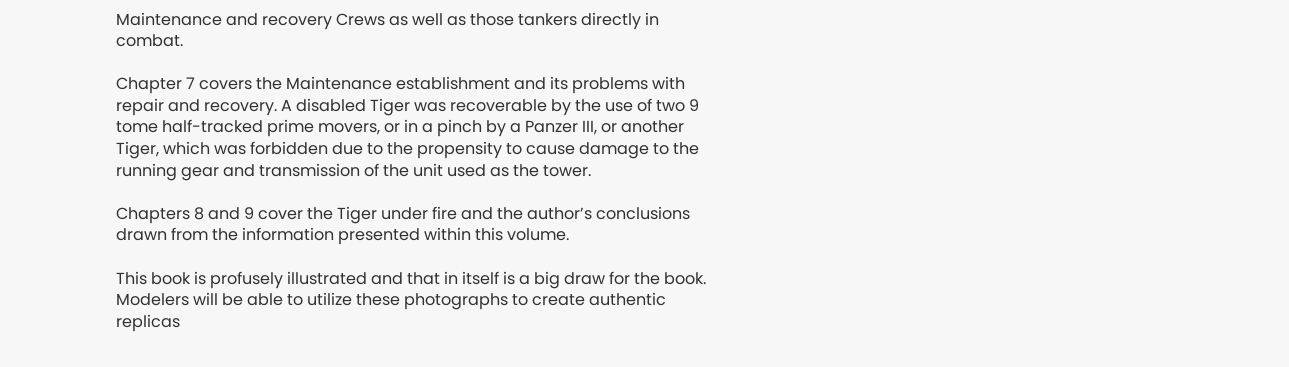Maintenance and recovery Crews as well as those tankers directly in combat.

Chapter 7 covers the Maintenance establishment and its problems with repair and recovery. A disabled Tiger was recoverable by the use of two 9 tome half-tracked prime movers, or in a pinch by a Panzer III, or another Tiger, which was forbidden due to the propensity to cause damage to the running gear and transmission of the unit used as the tower.

Chapters 8 and 9 cover the Tiger under fire and the author’s conclusions drawn from the information presented within this volume.

This book is profusely illustrated and that in itself is a big draw for the book. Modelers will be able to utilize these photographs to create authentic replicas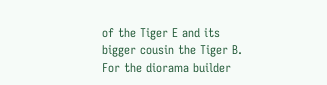of the Tiger E and its bigger cousin the Tiger B. For the diorama builder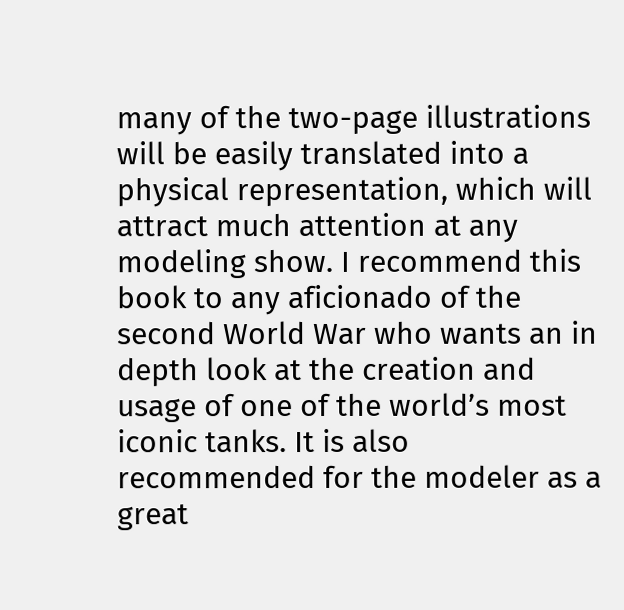many of the two-page illustrations will be easily translated into a physical representation, which will attract much attention at any modeling show. I recommend this book to any aficionado of the second World War who wants an in depth look at the creation and usage of one of the world’s most iconic tanks. It is also recommended for the modeler as a great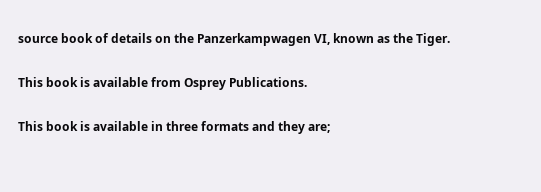source book of details on the Panzerkampwagen VI, known as the Tiger.

This book is available from Osprey Publications.

This book is available in three formats and they are;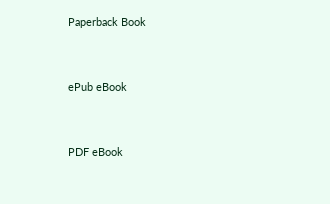Paperback Book


ePub eBook


PDF eBook